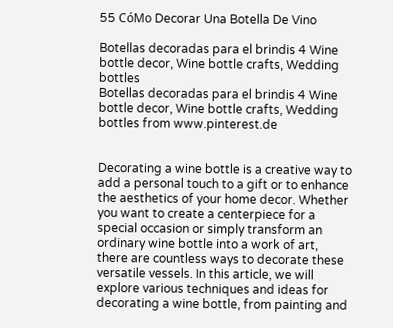55 CóMo Decorar Una Botella De Vino

Botellas decoradas para el brindis 4 Wine bottle decor, Wine bottle crafts, Wedding bottles
Botellas decoradas para el brindis 4 Wine bottle decor, Wine bottle crafts, Wedding bottles from www.pinterest.de


Decorating a wine bottle is a creative way to add a personal touch to a gift or to enhance the aesthetics of your home decor. Whether you want to create a centerpiece for a special occasion or simply transform an ordinary wine bottle into a work of art, there are countless ways to decorate these versatile vessels. In this article, we will explore various techniques and ideas for decorating a wine bottle, from painting and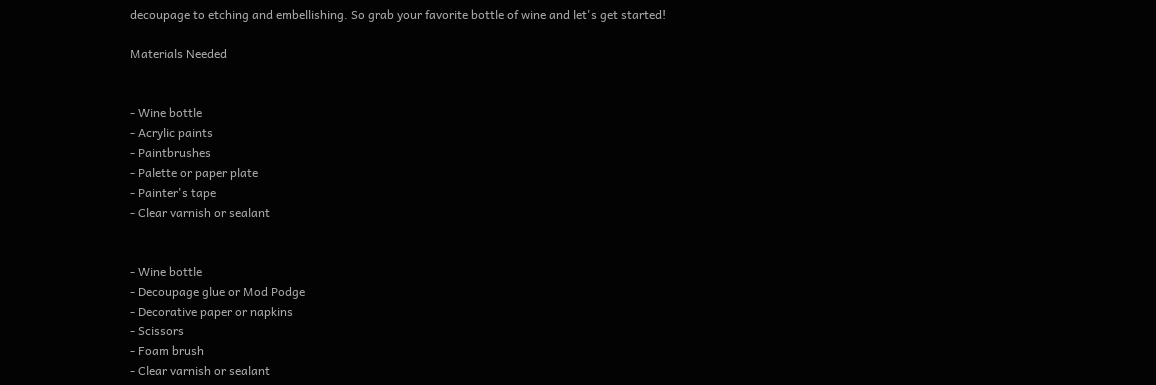decoupage to etching and embellishing. So grab your favorite bottle of wine and let's get started!

Materials Needed


- Wine bottle
- Acrylic paints
- Paintbrushes
- Palette or paper plate
- Painter's tape
- Clear varnish or sealant


- Wine bottle
- Decoupage glue or Mod Podge
- Decorative paper or napkins
- Scissors
- Foam brush
- Clear varnish or sealant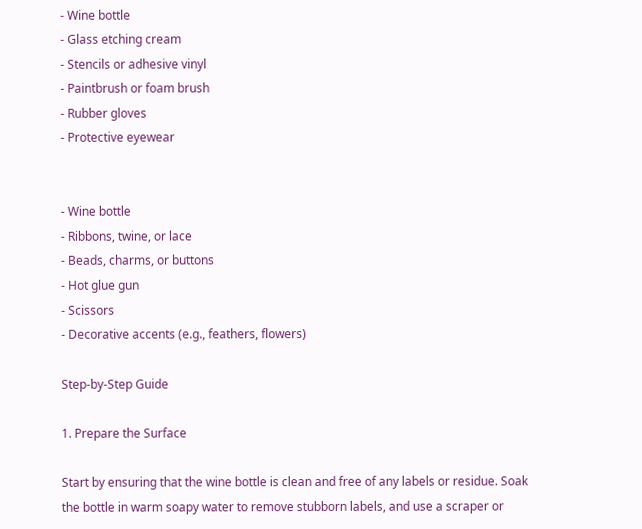- Wine bottle
- Glass etching cream
- Stencils or adhesive vinyl
- Paintbrush or foam brush
- Rubber gloves
- Protective eyewear


- Wine bottle
- Ribbons, twine, or lace
- Beads, charms, or buttons
- Hot glue gun
- Scissors
- Decorative accents (e.g., feathers, flowers)

Step-by-Step Guide

1. Prepare the Surface

Start by ensuring that the wine bottle is clean and free of any labels or residue. Soak the bottle in warm soapy water to remove stubborn labels, and use a scraper or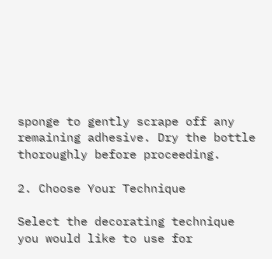sponge to gently scrape off any remaining adhesive. Dry the bottle thoroughly before proceeding.

2. Choose Your Technique

Select the decorating technique you would like to use for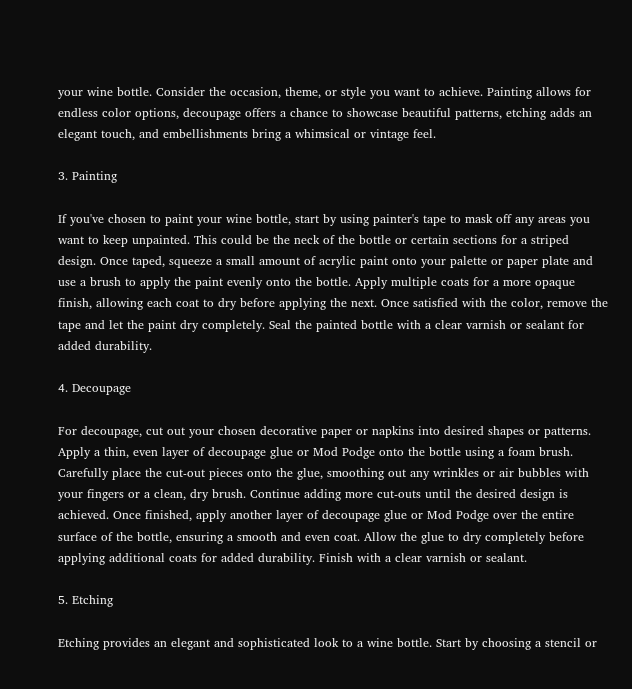your wine bottle. Consider the occasion, theme, or style you want to achieve. Painting allows for endless color options, decoupage offers a chance to showcase beautiful patterns, etching adds an elegant touch, and embellishments bring a whimsical or vintage feel.

3. Painting

If you've chosen to paint your wine bottle, start by using painter's tape to mask off any areas you want to keep unpainted. This could be the neck of the bottle or certain sections for a striped design. Once taped, squeeze a small amount of acrylic paint onto your palette or paper plate and use a brush to apply the paint evenly onto the bottle. Apply multiple coats for a more opaque finish, allowing each coat to dry before applying the next. Once satisfied with the color, remove the tape and let the paint dry completely. Seal the painted bottle with a clear varnish or sealant for added durability.

4. Decoupage

For decoupage, cut out your chosen decorative paper or napkins into desired shapes or patterns. Apply a thin, even layer of decoupage glue or Mod Podge onto the bottle using a foam brush. Carefully place the cut-out pieces onto the glue, smoothing out any wrinkles or air bubbles with your fingers or a clean, dry brush. Continue adding more cut-outs until the desired design is achieved. Once finished, apply another layer of decoupage glue or Mod Podge over the entire surface of the bottle, ensuring a smooth and even coat. Allow the glue to dry completely before applying additional coats for added durability. Finish with a clear varnish or sealant.

5. Etching

Etching provides an elegant and sophisticated look to a wine bottle. Start by choosing a stencil or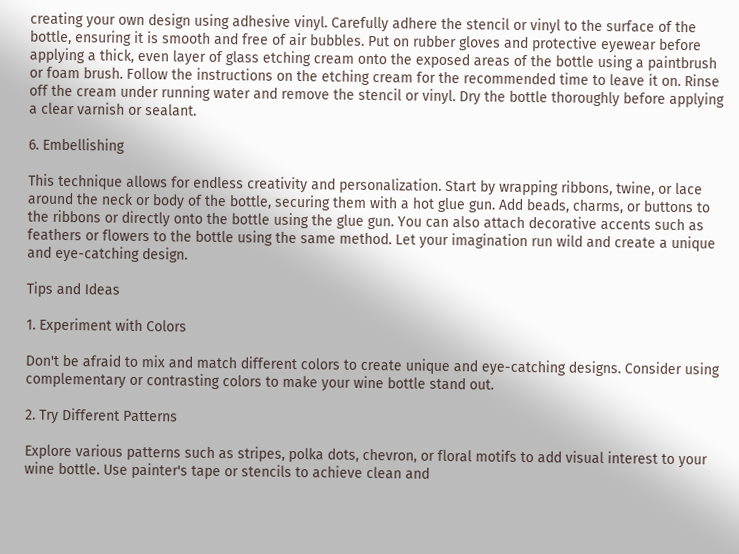creating your own design using adhesive vinyl. Carefully adhere the stencil or vinyl to the surface of the bottle, ensuring it is smooth and free of air bubbles. Put on rubber gloves and protective eyewear before applying a thick, even layer of glass etching cream onto the exposed areas of the bottle using a paintbrush or foam brush. Follow the instructions on the etching cream for the recommended time to leave it on. Rinse off the cream under running water and remove the stencil or vinyl. Dry the bottle thoroughly before applying a clear varnish or sealant.

6. Embellishing

This technique allows for endless creativity and personalization. Start by wrapping ribbons, twine, or lace around the neck or body of the bottle, securing them with a hot glue gun. Add beads, charms, or buttons to the ribbons or directly onto the bottle using the glue gun. You can also attach decorative accents such as feathers or flowers to the bottle using the same method. Let your imagination run wild and create a unique and eye-catching design.

Tips and Ideas

1. Experiment with Colors

Don't be afraid to mix and match different colors to create unique and eye-catching designs. Consider using complementary or contrasting colors to make your wine bottle stand out.

2. Try Different Patterns

Explore various patterns such as stripes, polka dots, chevron, or floral motifs to add visual interest to your wine bottle. Use painter's tape or stencils to achieve clean and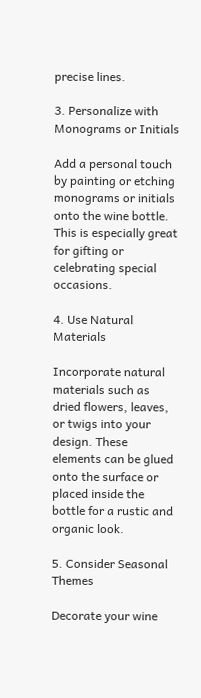precise lines.

3. Personalize with Monograms or Initials

Add a personal touch by painting or etching monograms or initials onto the wine bottle. This is especially great for gifting or celebrating special occasions.

4. Use Natural Materials

Incorporate natural materials such as dried flowers, leaves, or twigs into your design. These elements can be glued onto the surface or placed inside the bottle for a rustic and organic look.

5. Consider Seasonal Themes

Decorate your wine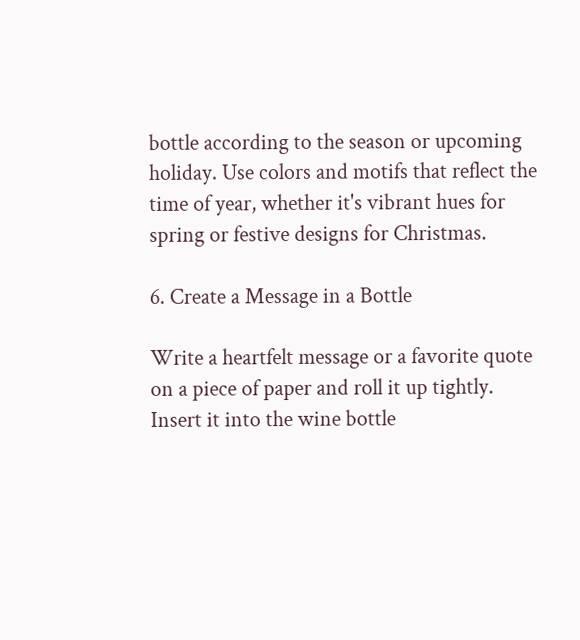bottle according to the season or upcoming holiday. Use colors and motifs that reflect the time of year, whether it's vibrant hues for spring or festive designs for Christmas.

6. Create a Message in a Bottle

Write a heartfelt message or a favorite quote on a piece of paper and roll it up tightly. Insert it into the wine bottle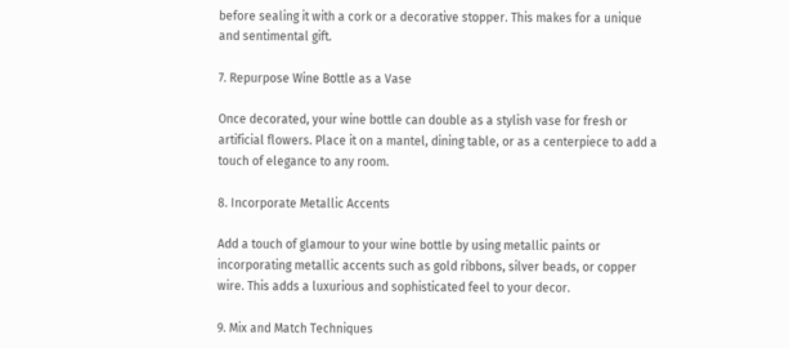before sealing it with a cork or a decorative stopper. This makes for a unique and sentimental gift.

7. Repurpose Wine Bottle as a Vase

Once decorated, your wine bottle can double as a stylish vase for fresh or artificial flowers. Place it on a mantel, dining table, or as a centerpiece to add a touch of elegance to any room.

8. Incorporate Metallic Accents

Add a touch of glamour to your wine bottle by using metallic paints or incorporating metallic accents such as gold ribbons, silver beads, or copper wire. This adds a luxurious and sophisticated feel to your decor.

9. Mix and Match Techniques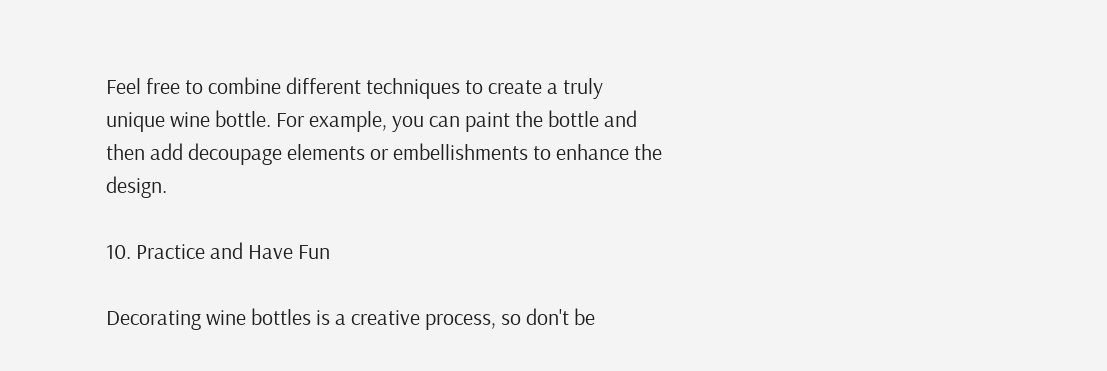Feel free to combine different techniques to create a truly unique wine bottle. For example, you can paint the bottle and then add decoupage elements or embellishments to enhance the design.

10. Practice and Have Fun

Decorating wine bottles is a creative process, so don't be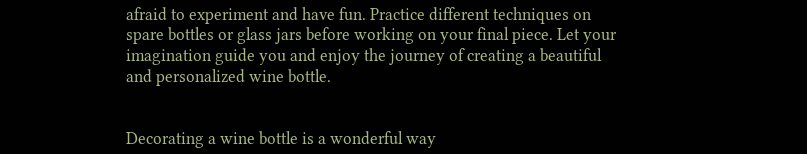afraid to experiment and have fun. Practice different techniques on spare bottles or glass jars before working on your final piece. Let your imagination guide you and enjoy the journey of creating a beautiful and personalized wine bottle.


Decorating a wine bottle is a wonderful way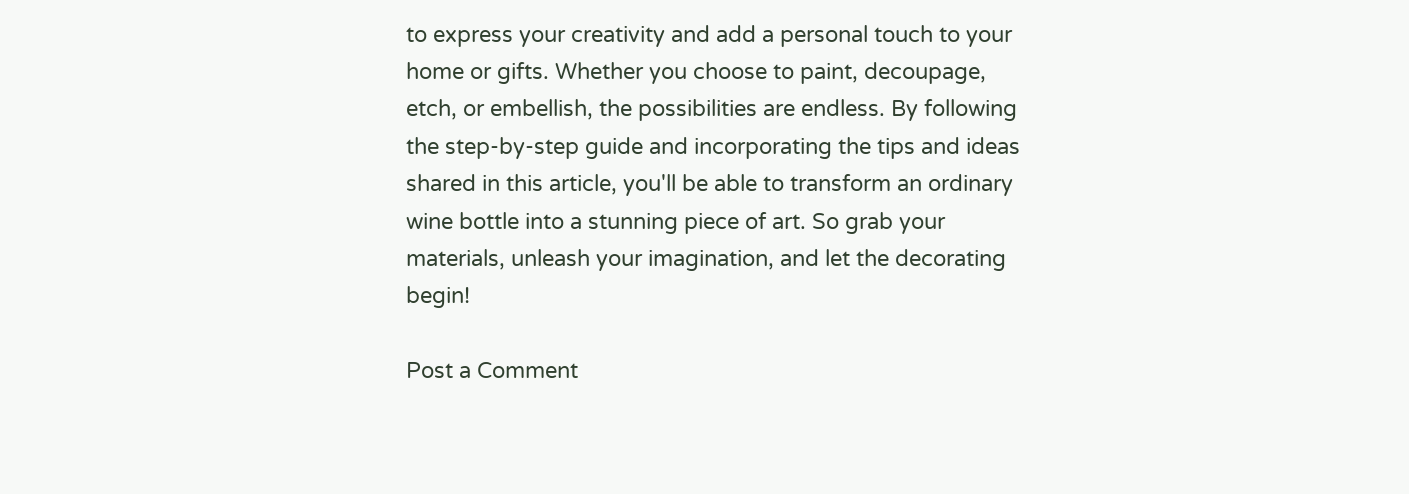to express your creativity and add a personal touch to your home or gifts. Whether you choose to paint, decoupage, etch, or embellish, the possibilities are endless. By following the step-by-step guide and incorporating the tips and ideas shared in this article, you'll be able to transform an ordinary wine bottle into a stunning piece of art. So grab your materials, unleash your imagination, and let the decorating begin!

Post a Comment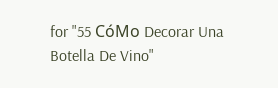for "55 CóMo Decorar Una Botella De Vino"